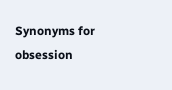Synonyms for obsession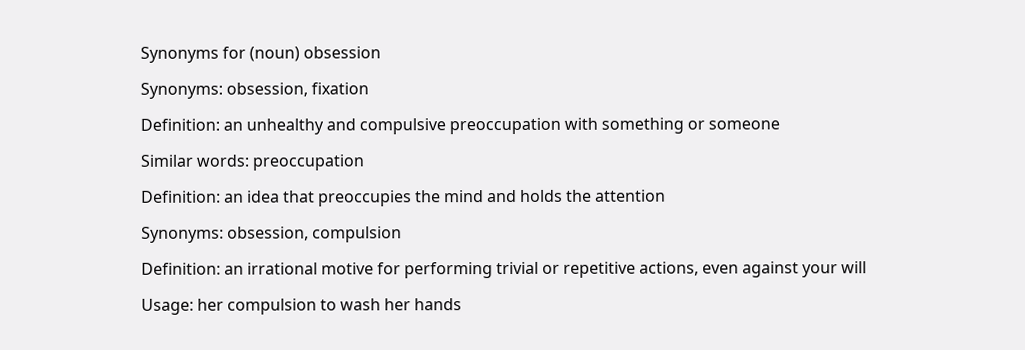Synonyms for (noun) obsession

Synonyms: obsession, fixation

Definition: an unhealthy and compulsive preoccupation with something or someone

Similar words: preoccupation

Definition: an idea that preoccupies the mind and holds the attention

Synonyms: obsession, compulsion

Definition: an irrational motive for performing trivial or repetitive actions, even against your will

Usage: her compulsion to wash her hands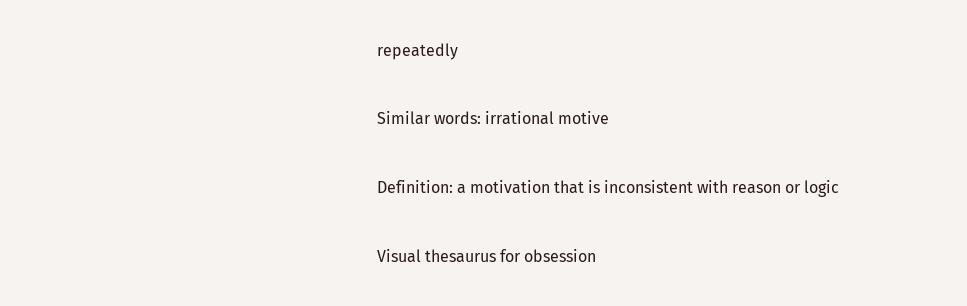repeatedly

Similar words: irrational motive

Definition: a motivation that is inconsistent with reason or logic

Visual thesaurus for obsession